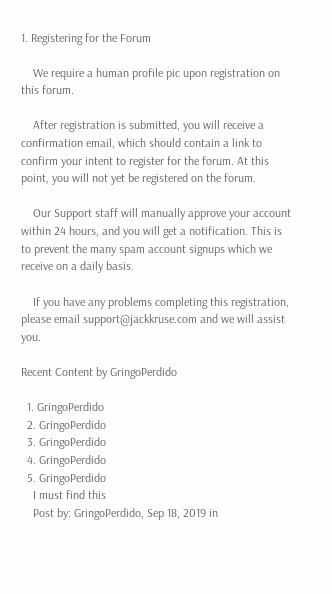1. Registering for the Forum

    We require a human profile pic upon registration on this forum.

    After registration is submitted, you will receive a confirmation email, which should contain a link to confirm your intent to register for the forum. At this point, you will not yet be registered on the forum.

    Our Support staff will manually approve your account within 24 hours, and you will get a notification. This is to prevent the many spam account signups which we receive on a daily basis.

    If you have any problems completing this registration, please email support@jackkruse.com and we will assist you.

Recent Content by GringoPerdido

  1. GringoPerdido
  2. GringoPerdido
  3. GringoPerdido
  4. GringoPerdido
  5. GringoPerdido
    I must find this
    Post by: GringoPerdido, Sep 18, 2019 in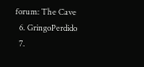forum: The Cave
  6. GringoPerdido
  7.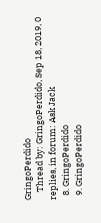GringoPerdido
    Thread by: GringoPerdido, Sep 18, 2019, 0 replies, in forum: Ask Jack
  8. GringoPerdido
  9. GringoPerdido